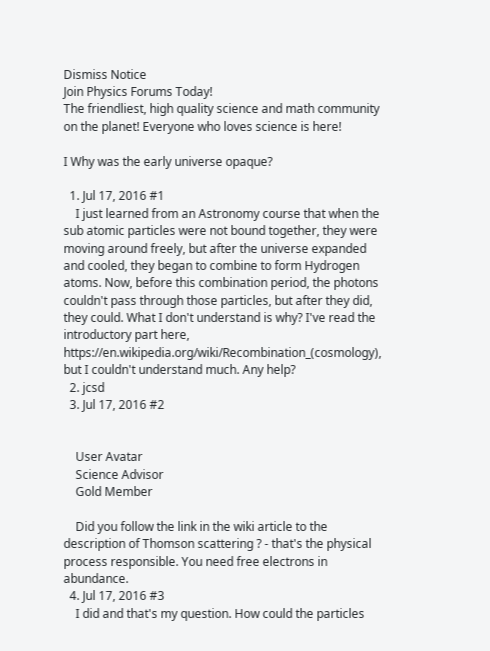Dismiss Notice
Join Physics Forums Today!
The friendliest, high quality science and math community on the planet! Everyone who loves science is here!

I Why was the early universe opaque?

  1. Jul 17, 2016 #1
    I just learned from an Astronomy course that when the sub atomic particles were not bound together, they were moving around freely, but after the universe expanded and cooled, they began to combine to form Hydrogen atoms. Now, before this combination period, the photons couldn't pass through those particles, but after they did, they could. What I don't understand is why? I've read the introductory part here, https://en.wikipedia.org/wiki/Recombination_(cosmology), but I couldn't understand much. Any help?
  2. jcsd
  3. Jul 17, 2016 #2


    User Avatar
    Science Advisor
    Gold Member

    Did you follow the link in the wiki article to the description of Thomson scattering ? - that's the physical process responsible. You need free electrons in abundance.
  4. Jul 17, 2016 #3
    I did and that's my question. How could the particles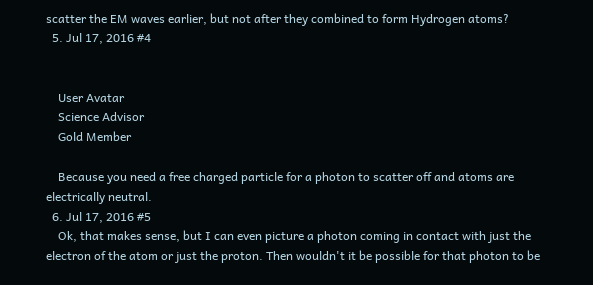scatter the EM waves earlier, but not after they combined to form Hydrogen atoms?
  5. Jul 17, 2016 #4


    User Avatar
    Science Advisor
    Gold Member

    Because you need a free charged particle for a photon to scatter off and atoms are electrically neutral.
  6. Jul 17, 2016 #5
    Ok, that makes sense, but I can even picture a photon coming in contact with just the electron of the atom or just the proton. Then wouldn't it be possible for that photon to be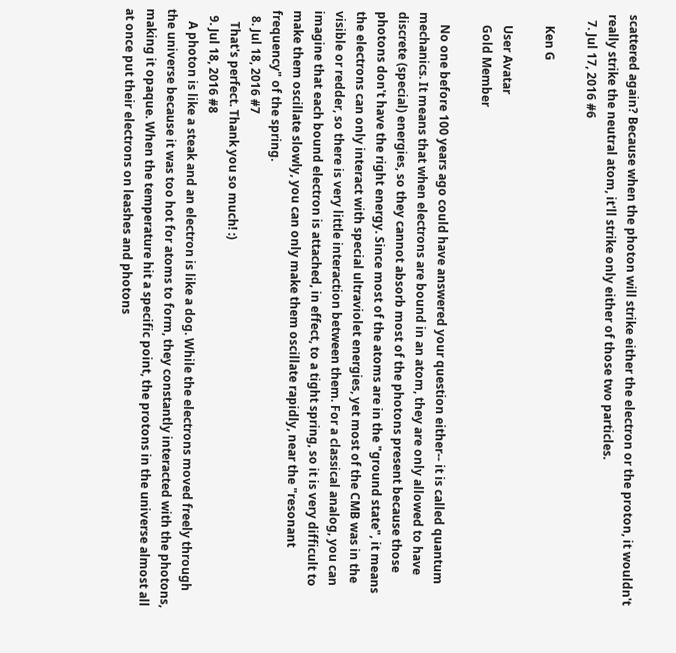scattered again? Because when the photon will strike either the electron or the proton, it wouldn't really strike the neutral atom, it'll strike only either of those two particles.
  7. Jul 17, 2016 #6

    Ken G

    User Avatar
    Gold Member

    No one before 100 years ago could have answered your question either-- it is called quantum mechanics. It means that when electrons are bound in an atom, they are only allowed to have discrete (special) energies, so they cannot absorb most of the photons present because those photons don't have the right energy. Since most of the atoms are in the "ground state", it means the electrons can only interact with special ultraviolet energies, yet most of the CMB was in the visible or redder, so there is very little interaction between them. For a classical analog, you can imagine that each bound electron is attached, in effect, to a tight spring, so it is very difficult to make them oscillate slowly, you can only make them oscillate rapidly, near the "resonant frequency" of the spring.
  8. Jul 18, 2016 #7
    That's perfect. Thank you so much! :)
  9. Jul 18, 2016 #8
    A photon is like a steak and an electron is like a dog. While the electrons moved freely through the universe because it was too hot for atoms to form, they constantly interacted with the photons, making it opaque. When the temperature hit a specific point, the protons in the universe almost all at once put their electrons on leashes and photons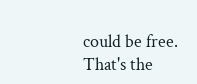could be free. That's the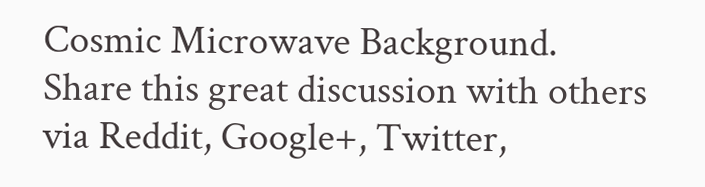Cosmic Microwave Background.
Share this great discussion with others via Reddit, Google+, Twitter,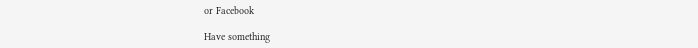or Facebook

Have something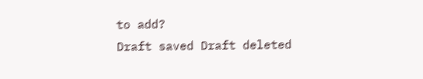to add?
Draft saved Draft deleted